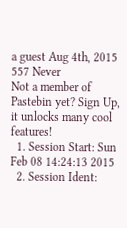a guest Aug 4th, 2015 557 Never
Not a member of Pastebin yet? Sign Up, it unlocks many cool features!
  1. Session Start: Sun Feb 08 14:24:13 2015
  2. Session Ident: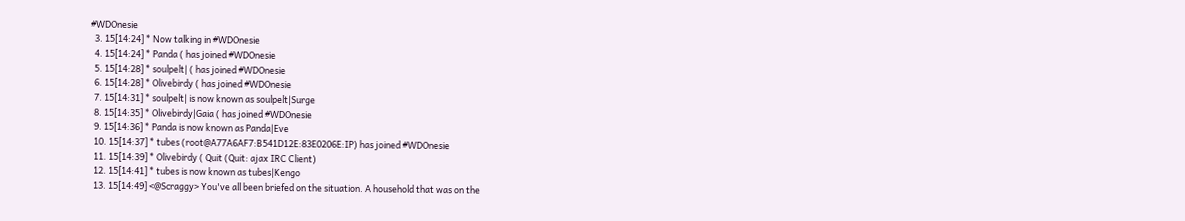#WDOnesie
  3. 15[14:24] * Now talking in #WDOnesie
  4. 15[14:24] * Panda ( has joined #WDOnesie
  5. 15[14:28] * soulpelt| ( has joined #WDOnesie
  6. 15[14:28] * Olivebirdy ( has joined #WDOnesie
  7. 15[14:31] * soulpelt| is now known as soulpelt|Surge
  8. 15[14:35] * Olivebirdy|Gaia ( has joined #WDOnesie
  9. 15[14:36] * Panda is now known as Panda|Eve
  10. 15[14:37] * tubes (root@A77A6AF7:B541D12E:83E0206E:IP) has joined #WDOnesie
  11. 15[14:39] * Olivebirdy ( Quit (Quit: ajax IRC Client)
  12. 15[14:41] * tubes is now known as tubes|Kengo
  13. 15[14:49] <@Scraggy> You've all been briefed on the situation. A household that was on the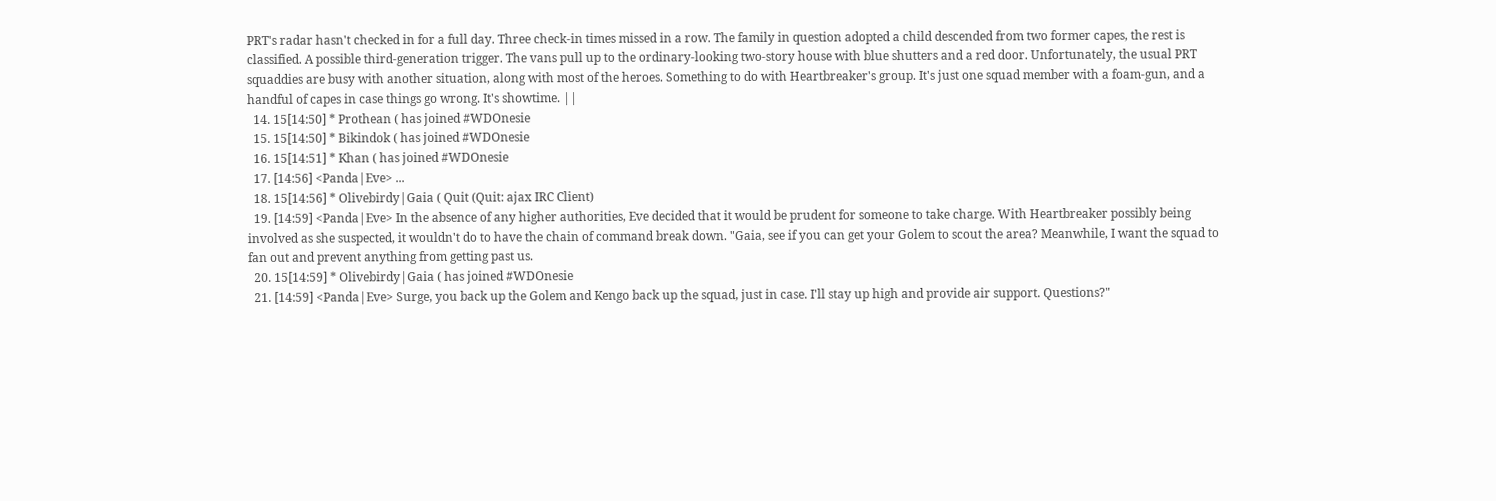PRT's radar hasn't checked in for a full day. Three check-in times missed in a row. The family in question adopted a child descended from two former capes, the rest is classified. A possible third-generation trigger. The vans pull up to the ordinary-looking two-story house with blue shutters and a red door. Unfortunately, the usual PRT squaddies are busy with another situation, along with most of the heroes. Something to do with Heartbreaker's group. It's just one squad member with a foam-gun, and a handful of capes in case things go wrong. It's showtime. ||
  14. 15[14:50] * Prothean ( has joined #WDOnesie
  15. 15[14:50] * Bikindok ( has joined #WDOnesie
  16. 15[14:51] * Khan ( has joined #WDOnesie
  17. [14:56] <Panda|Eve> ...
  18. 15[14:56] * Olivebirdy|Gaia ( Quit (Quit: ajax IRC Client)
  19. [14:59] <Panda|Eve> In the absence of any higher authorities, Eve decided that it would be prudent for someone to take charge. With Heartbreaker possibly being involved as she suspected, it wouldn't do to have the chain of command break down. "Gaia, see if you can get your Golem to scout the area? Meanwhile, I want the squad to fan out and prevent anything from getting past us.
  20. 15[14:59] * Olivebirdy|Gaia ( has joined #WDOnesie
  21. [14:59] <Panda|Eve> Surge, you back up the Golem and Kengo back up the squad, just in case. I'll stay up high and provide air support. Questions?"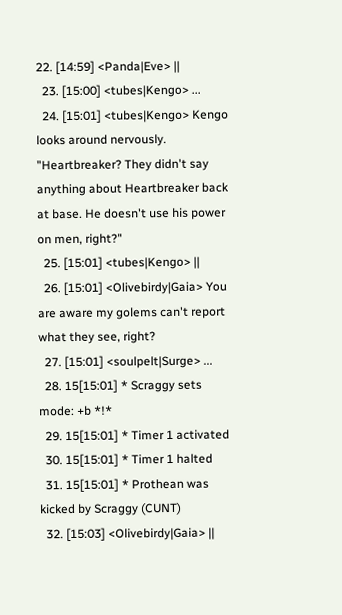22. [14:59] <Panda|Eve> ||
  23. [15:00] <tubes|Kengo> ...
  24. [15:01] <tubes|Kengo> Kengo looks around nervously. "Heartbreaker? They didn't say anything about Heartbreaker back at base. He doesn't use his power on men, right?"
  25. [15:01] <tubes|Kengo> ||
  26. [15:01] <Olivebirdy|Gaia> You are aware my golems can't report what they see, right?
  27. [15:01] <soulpelt|Surge> ...
  28. 15[15:01] * Scraggy sets mode: +b *!*
  29. 15[15:01] * Timer 1 activated
  30. 15[15:01] * Timer 1 halted
  31. 15[15:01] * Prothean was kicked by Scraggy (CUNT)
  32. [15:03] <Olivebirdy|Gaia> ||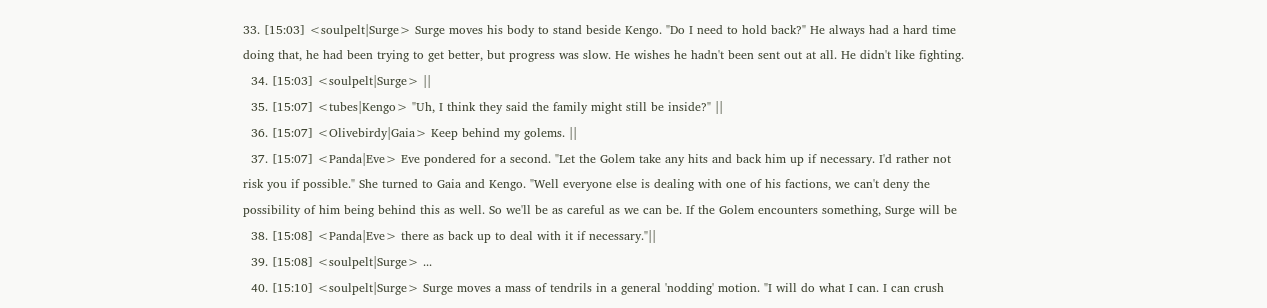33. [15:03] <soulpelt|Surge> Surge moves his body to stand beside Kengo. "Do I need to hold back?" He always had a hard time doing that, he had been trying to get better, but progress was slow. He wishes he hadn't been sent out at all. He didn't like fighting.
  34. [15:03] <soulpelt|Surge> ||
  35. [15:07] <tubes|Kengo> "Uh, I think they said the family might still be inside?" ||
  36. [15:07] <Olivebirdy|Gaia> Keep behind my golems. ||
  37. [15:07] <Panda|Eve> Eve pondered for a second. "Let the Golem take any hits and back him up if necessary. I'd rather not risk you if possible." She turned to Gaia and Kengo. "Well everyone else is dealing with one of his factions, we can't deny the possibility of him being behind this as well. So we'll be as careful as we can be. If the Golem encounters something, Surge will be
  38. [15:08] <Panda|Eve> there as back up to deal with it if necessary."||
  39. [15:08] <soulpelt|Surge> ...
  40. [15:10] <soulpelt|Surge> Surge moves a mass of tendrils in a general 'nodding' motion. "I will do what I can. I can crush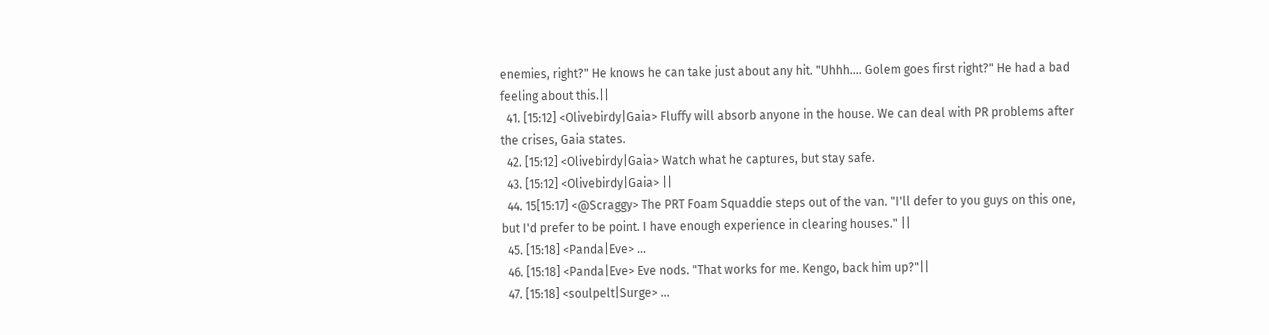enemies, right?" He knows he can take just about any hit. "Uhhh.... Golem goes first right?" He had a bad feeling about this.||
  41. [15:12] <Olivebirdy|Gaia> Fluffy will absorb anyone in the house. We can deal with PR problems after the crises, Gaia states.
  42. [15:12] <Olivebirdy|Gaia> Watch what he captures, but stay safe.
  43. [15:12] <Olivebirdy|Gaia> ||
  44. 15[15:17] <@Scraggy> The PRT Foam Squaddie steps out of the van. "I'll defer to you guys on this one, but I'd prefer to be point. I have enough experience in clearing houses." ||
  45. [15:18] <Panda|Eve> ...
  46. [15:18] <Panda|Eve> Eve nods. "That works for me. Kengo, back him up?"||
  47. [15:18] <soulpelt|Surge> ...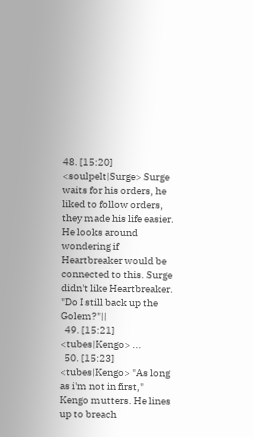48. [15:20] <soulpelt|Surge> Surge waits for his orders, he liked to follow orders, they made his life easier. He looks around wondering if Heartbreaker would be connected to this. Surge didn't like Heartbreaker. "Do I still back up the Golem?"||
  49. [15:21] <tubes|Kengo> ...
  50. [15:23] <tubes|Kengo> "As long as i'm not in first," Kengo mutters. He lines up to breach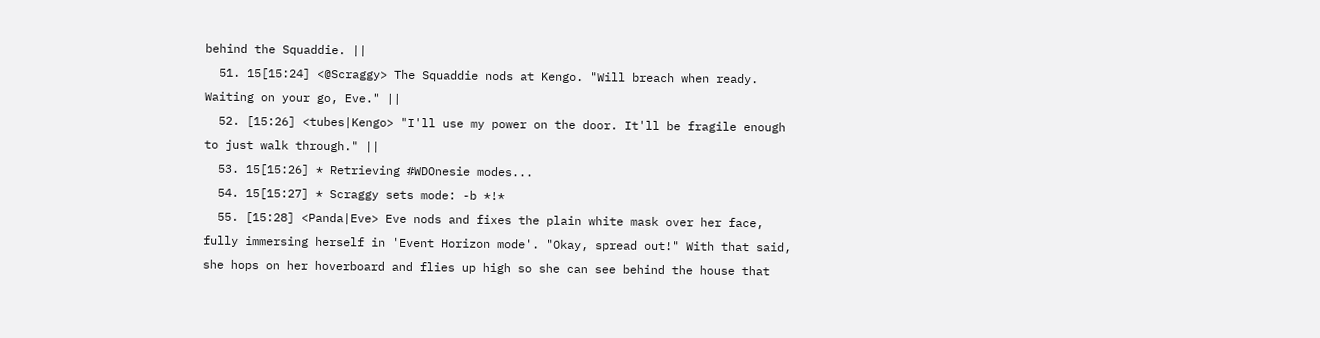behind the Squaddie. ||
  51. 15[15:24] <@Scraggy> The Squaddie nods at Kengo. "Will breach when ready. Waiting on your go, Eve." ||
  52. [15:26] <tubes|Kengo> "I'll use my power on the door. It'll be fragile enough to just walk through." ||
  53. 15[15:26] * Retrieving #WDOnesie modes...
  54. 15[15:27] * Scraggy sets mode: -b *!*
  55. [15:28] <Panda|Eve> Eve nods and fixes the plain white mask over her face, fully immersing herself in 'Event Horizon mode'. "Okay, spread out!" With that said, she hops on her hoverboard and flies up high so she can see behind the house that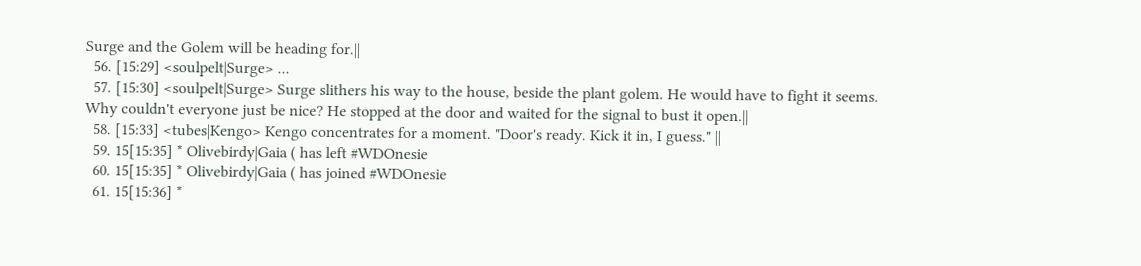Surge and the Golem will be heading for.||
  56. [15:29] <soulpelt|Surge> ...
  57. [15:30] <soulpelt|Surge> Surge slithers his way to the house, beside the plant golem. He would have to fight it seems. Why couldn't everyone just be nice? He stopped at the door and waited for the signal to bust it open.||
  58. [15:33] <tubes|Kengo> Kengo concentrates for a moment. "Door's ready. Kick it in, I guess." ||
  59. 15[15:35] * Olivebirdy|Gaia ( has left #WDOnesie
  60. 15[15:35] * Olivebirdy|Gaia ( has joined #WDOnesie
  61. 15[15:36] *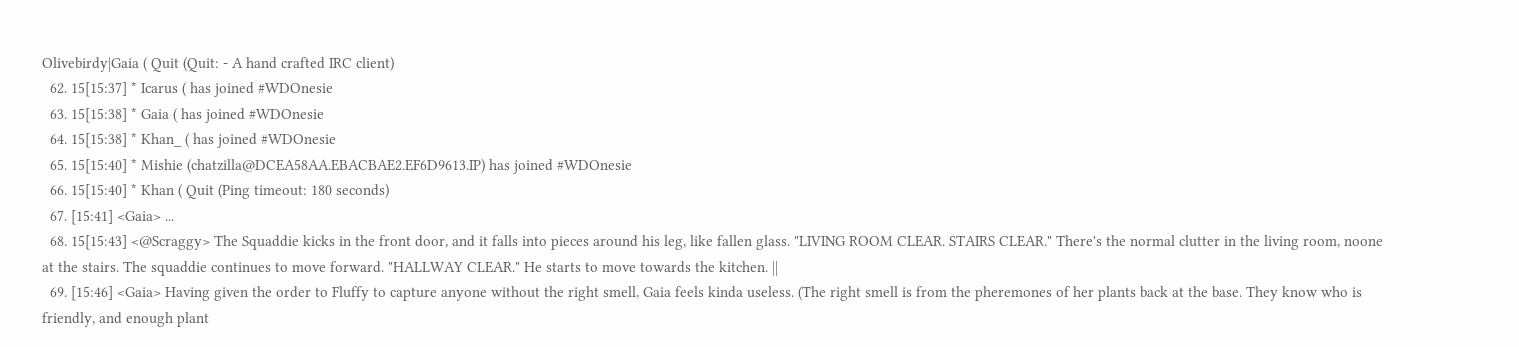Olivebirdy|Gaia ( Quit (Quit: - A hand crafted IRC client)
  62. 15[15:37] * Icarus ( has joined #WDOnesie
  63. 15[15:38] * Gaia ( has joined #WDOnesie
  64. 15[15:38] * Khan_ ( has joined #WDOnesie
  65. 15[15:40] * Mishie (chatzilla@DCEA58AA.EBACBAE2.EF6D9613.IP) has joined #WDOnesie
  66. 15[15:40] * Khan ( Quit (Ping timeout: 180 seconds)
  67. [15:41] <Gaia> ...
  68. 15[15:43] <@Scraggy> The Squaddie kicks in the front door, and it falls into pieces around his leg, like fallen glass. "LIVING ROOM CLEAR. STAIRS CLEAR." There's the normal clutter in the living room, noone at the stairs. The squaddie continues to move forward. "HALLWAY CLEAR." He starts to move towards the kitchen. ||
  69. [15:46] <Gaia> Having given the order to Fluffy to capture anyone without the right smell, Gaia feels kinda useless. (The right smell is from the pheremones of her plants back at the base. They know who is friendly, and enough plant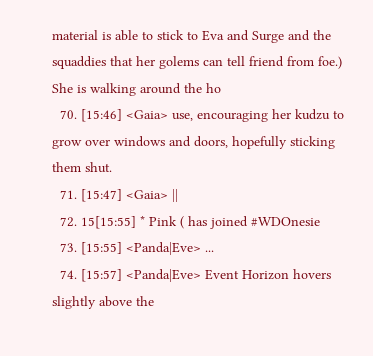material is able to stick to Eva and Surge and the squaddies that her golems can tell friend from foe.) She is walking around the ho
  70. [15:46] <Gaia> use, encouraging her kudzu to grow over windows and doors, hopefully sticking them shut.
  71. [15:47] <Gaia> ||
  72. 15[15:55] * Pink ( has joined #WDOnesie
  73. [15:55] <Panda|Eve> ...
  74. [15:57] <Panda|Eve> Event Horizon hovers slightly above the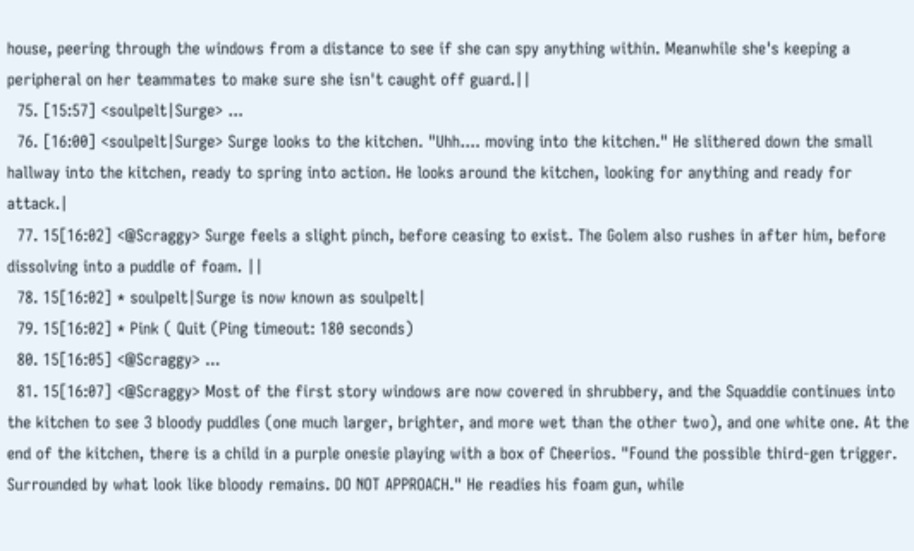house, peering through the windows from a distance to see if she can spy anything within. Meanwhile she's keeping a peripheral on her teammates to make sure she isn't caught off guard.||
  75. [15:57] <soulpelt|Surge> ...
  76. [16:00] <soulpelt|Surge> Surge looks to the kitchen. "Uhh.... moving into the kitchen." He slithered down the small hallway into the kitchen, ready to spring into action. He looks around the kitchen, looking for anything and ready for attack.|
  77. 15[16:02] <@Scraggy> Surge feels a slight pinch, before ceasing to exist. The Golem also rushes in after him, before dissolving into a puddle of foam. ||
  78. 15[16:02] * soulpelt|Surge is now known as soulpelt|
  79. 15[16:02] * Pink ( Quit (Ping timeout: 180 seconds)
  80. 15[16:05] <@Scraggy> ...
  81. 15[16:07] <@Scraggy> Most of the first story windows are now covered in shrubbery, and the Squaddie continues into the kitchen to see 3 bloody puddles (one much larger, brighter, and more wet than the other two), and one white one. At the end of the kitchen, there is a child in a purple onesie playing with a box of Cheerios. "Found the possible third-gen trigger. Surrounded by what look like bloody remains. DO NOT APPROACH." He readies his foam gun, while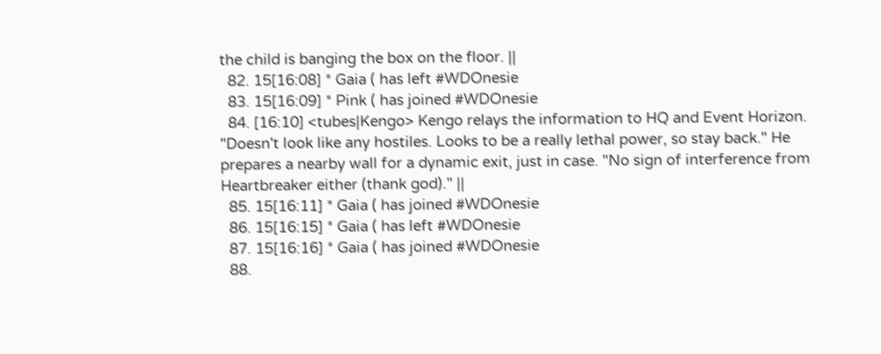the child is banging the box on the floor. ||
  82. 15[16:08] * Gaia ( has left #WDOnesie
  83. 15[16:09] * Pink ( has joined #WDOnesie
  84. [16:10] <tubes|Kengo> Kengo relays the information to HQ and Event Horizon. "Doesn't look like any hostiles. Looks to be a really lethal power, so stay back." He prepares a nearby wall for a dynamic exit, just in case. "No sign of interference from Heartbreaker either (thank god)." ||
  85. 15[16:11] * Gaia ( has joined #WDOnesie
  86. 15[16:15] * Gaia ( has left #WDOnesie
  87. 15[16:16] * Gaia ( has joined #WDOnesie
  88.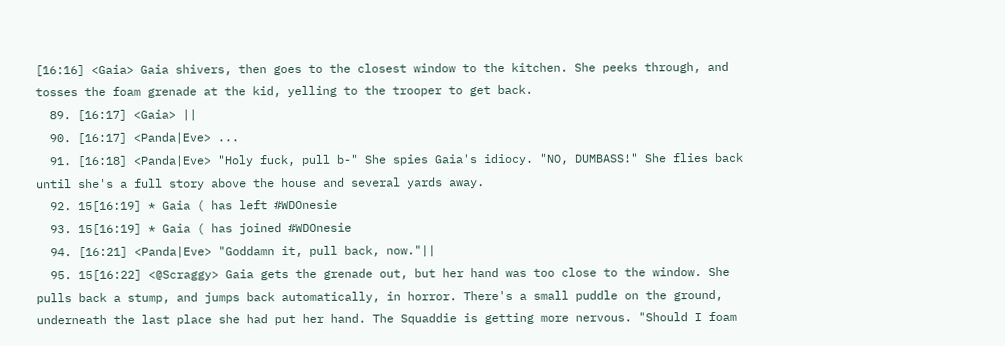[16:16] <Gaia> Gaia shivers, then goes to the closest window to the kitchen. She peeks through, and tosses the foam grenade at the kid, yelling to the trooper to get back.
  89. [16:17] <Gaia> ||
  90. [16:17] <Panda|Eve> ...
  91. [16:18] <Panda|Eve> "Holy fuck, pull b-" She spies Gaia's idiocy. "NO, DUMBASS!" She flies back until she's a full story above the house and several yards away.
  92. 15[16:19] * Gaia ( has left #WDOnesie
  93. 15[16:19] * Gaia ( has joined #WDOnesie
  94. [16:21] <Panda|Eve> "Goddamn it, pull back, now."||
  95. 15[16:22] <@Scraggy> Gaia gets the grenade out, but her hand was too close to the window. She pulls back a stump, and jumps back automatically, in horror. There's a small puddle on the ground, underneath the last place she had put her hand. The Squaddie is getting more nervous. "Should I foam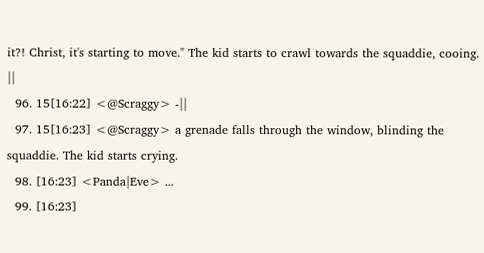it?! Christ, it's starting to move." The kid starts to crawl towards the squaddie, cooing. ||
  96. 15[16:22] <@Scraggy> -||
  97. 15[16:23] <@Scraggy> a grenade falls through the window, blinding the squaddie. The kid starts crying.
  98. [16:23] <Panda|Eve> ...
  99. [16:23]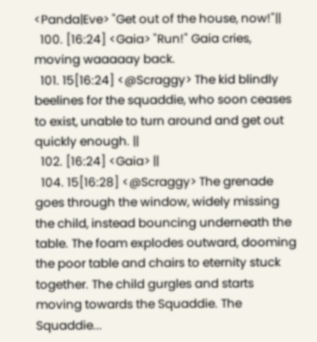<Panda|Eve> "Get out of the house, now!"||
  100. [16:24] <Gaia> "Run!" Gaia cries,  moving waaaaay back.
  101. 15[16:24] <@Scraggy> The kid blindly beelines for the squaddie, who soon ceases to exist, unable to turn around and get out quickly enough. ||
  102. [16:24] <Gaia> ||
  104. 15[16:28] <@Scraggy> The grenade goes through the window, widely missing the child, instead bouncing underneath the table. The foam explodes outward, dooming the poor table and chairs to eternity stuck together. The child gurgles and starts moving towards the Squaddie. The Squaddie...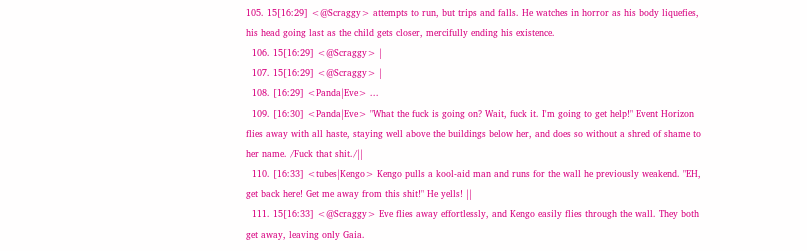105. 15[16:29] <@Scraggy> attempts to run, but trips and falls. He watches in horror as his body liquefies, his head going last as the child gets closer, mercifully ending his existence.
  106. 15[16:29] <@Scraggy> |
  107. 15[16:29] <@Scraggy> |
  108. [16:29] <Panda|Eve> ...
  109. [16:30] <Panda|Eve> "What the fuck is going on? Wait, fuck it. I'm going to get help!" Event Horizon flies away with all haste, staying well above the buildings below her, and does so without a shred of shame to her name. /Fuck that shit./||
  110. [16:33] <tubes|Kengo> Kengo pulls a kool-aid man and runs for the wall he previously weakend. "EH, get back here! Get me away from this shit!" He yells! ||
  111. 15[16:33] <@Scraggy> Eve flies away effortlessly, and Kengo easily flies through the wall. They both get away, leaving only Gaia.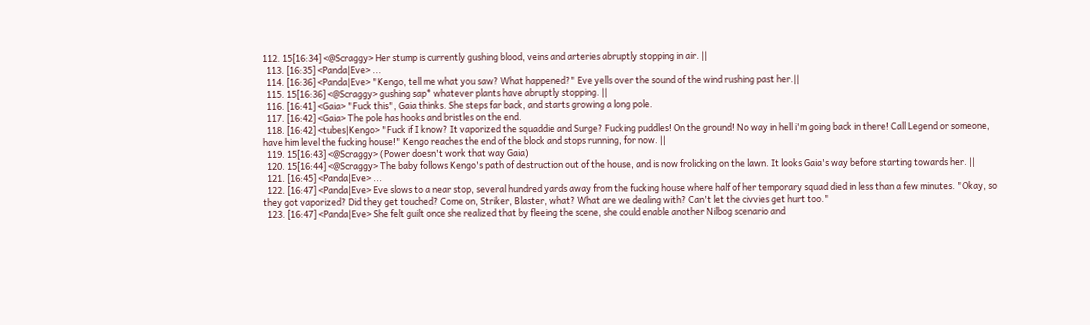112. 15[16:34] <@Scraggy> Her stump is currently gushing blood, veins and arteries abruptly stopping in air. ||
  113. [16:35] <Panda|Eve> ...
  114. [16:36] <Panda|Eve> "Kengo, tell me what you saw? What happened?" Eve yells over the sound of the wind rushing past her.||
  115. 15[16:36] <@Scraggy> gushing sap* whatever plants have abruptly stopping. ||
  116. [16:41] <Gaia> "Fuck this", Gaia thinks. She steps far back, and starts growing a long pole.
  117. [16:42] <Gaia> The pole has hooks and bristles on the end.
  118. [16:42] <tubes|Kengo> "Fuck if I know? It vaporized the squaddie and Surge? Fucking puddles! On the ground! No way in hell i'm going back in there! Call Legend or someone, have him level the fucking house!" Kengo reaches the end of the block and stops running, for now. ||
  119. 15[16:43] <@Scraggy> (Power doesn't work that way Gaia)
  120. 15[16:44] <@Scraggy> The baby follows Kengo's path of destruction out of the house, and is now frolicking on the lawn. It looks Gaia's way before starting towards her. ||
  121. [16:45] <Panda|Eve> ...
  122. [16:47] <Panda|Eve> Eve slows to a near stop, several hundred yards away from the fucking house where half of her temporary squad died in less than a few minutes. "Okay, so they got vaporized? Did they get touched? Come on, Striker, Blaster, what? What are we dealing with? Can't let the civvies get hurt too."
  123. [16:47] <Panda|Eve> She felt guilt once she realized that by fleeing the scene, she could enable another Nilbog scenario and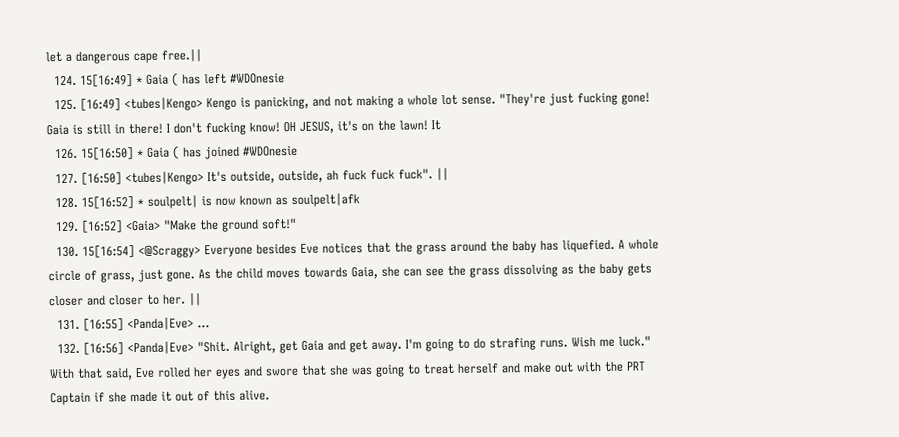let a dangerous cape free.||
  124. 15[16:49] * Gaia ( has left #WDOnesie
  125. [16:49] <tubes|Kengo> Kengo is panicking, and not making a whole lot sense. "They're just fucking gone! Gaia is still in there! I don't fucking know! OH JESUS, it's on the lawn! It
  126. 15[16:50] * Gaia ( has joined #WDOnesie
  127. [16:50] <tubes|Kengo> It's outside, outside, ah fuck fuck fuck". ||
  128. 15[16:52] * soulpelt| is now known as soulpelt|afk
  129. [16:52] <Gaia> "Make the ground soft!"
  130. 15[16:54] <@Scraggy> Everyone besides Eve notices that the grass around the baby has liquefied. A whole circle of grass, just gone. As the child moves towards Gaia, she can see the grass dissolving as the baby gets closer and closer to her. ||
  131. [16:55] <Panda|Eve> ...
  132. [16:56] <Panda|Eve> "Shit. Alright, get Gaia and get away. I'm going to do strafing runs. Wish me luck." With that said, Eve rolled her eyes and swore that she was going to treat herself and make out with the PRT Captain if she made it out of this alive.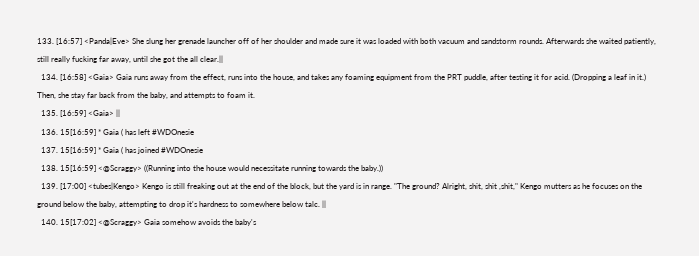133. [16:57] <Panda|Eve> She slung her grenade launcher off of her shoulder and made sure it was loaded with both vacuum and sandstorm rounds. Afterwards she waited patiently, still really fucking far away, until she got the all clear.||
  134. [16:58] <Gaia> Gaia runs away from the effect, runs into the house, and takes any foaming equipment from the PRT puddle, after testing it for acid. (Dropping a leaf in it.) Then, she stay far back from the baby, and attempts to foam it.
  135. [16:59] <Gaia> ||
  136. 15[16:59] * Gaia ( has left #WDOnesie
  137. 15[16:59] * Gaia ( has joined #WDOnesie
  138. 15[16:59] <@Scraggy> ((Running into the house would necessitate running towards the baby.))
  139. [17:00] <tubes|Kengo> Kengo is still freaking out at the end of the block, but the yard is in range. "The ground? Alright, shit, shit ,shit," Kengo mutters as he focuses on the ground below the baby, attempting to drop it's hardness to somewhere below talc. ||
  140. 15[17:02] <@Scraggy> Gaia somehow avoids the baby's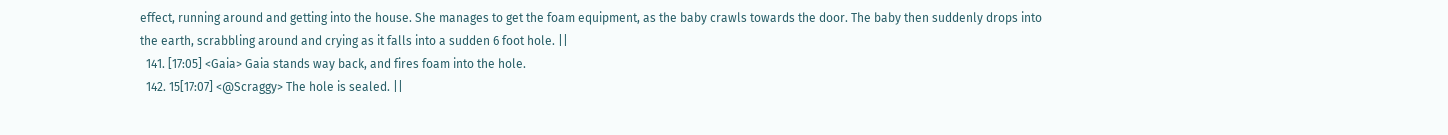effect, running around and getting into the house. She manages to get the foam equipment, as the baby crawls towards the door. The baby then suddenly drops into the earth, scrabbling around and crying as it falls into a sudden 6 foot hole. ||
  141. [17:05] <Gaia> Gaia stands way back, and fires foam into the hole.
  142. 15[17:07] <@Scraggy> The hole is sealed. ||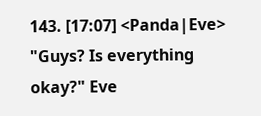143. [17:07] <Panda|Eve> "Guys? Is everything okay?" Eve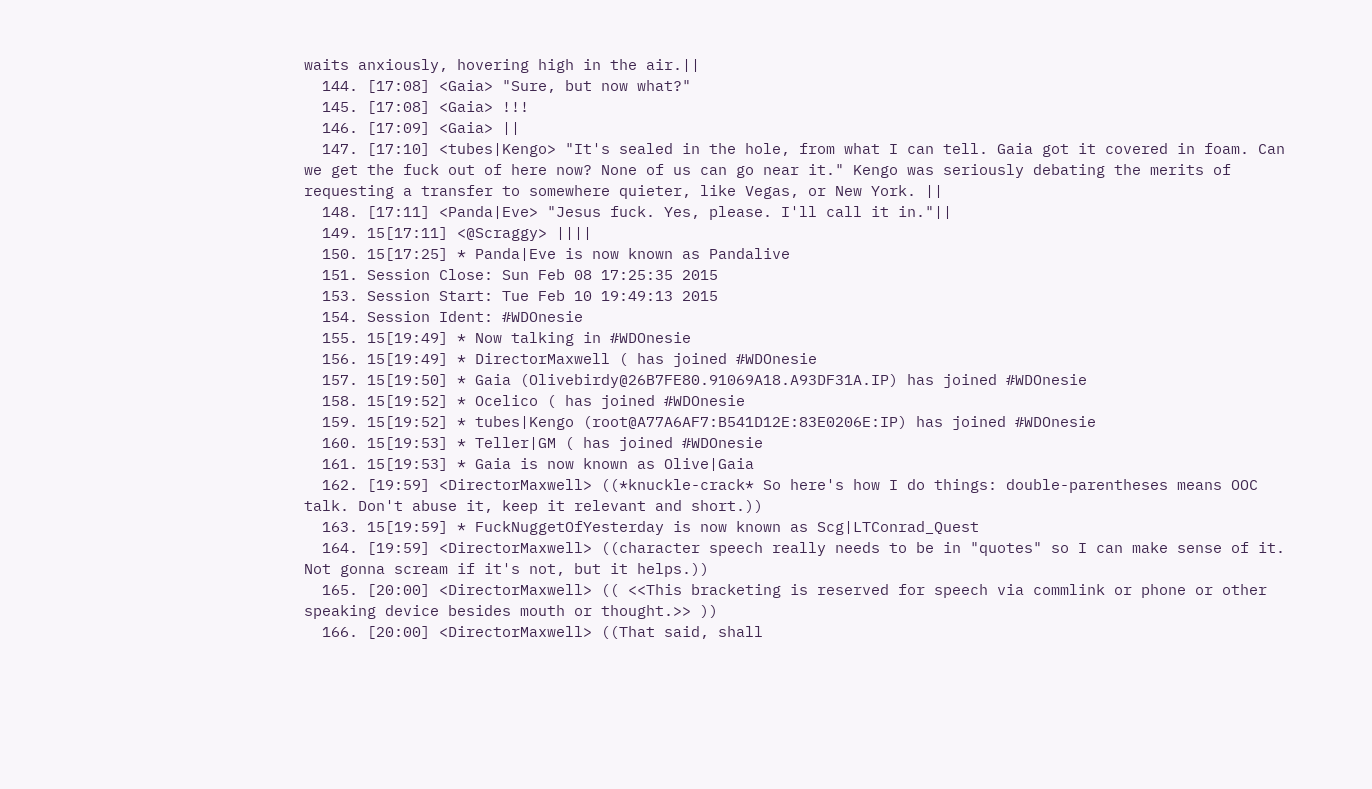waits anxiously, hovering high in the air.||
  144. [17:08] <Gaia> "Sure, but now what?"
  145. [17:08] <Gaia> !!!
  146. [17:09] <Gaia> ||
  147. [17:10] <tubes|Kengo> "It's sealed in the hole, from what I can tell. Gaia got it covered in foam. Can we get the fuck out of here now? None of us can go near it." Kengo was seriously debating the merits of requesting a transfer to somewhere quieter, like Vegas, or New York. ||
  148. [17:11] <Panda|Eve> "Jesus fuck. Yes, please. I'll call it in."||
  149. 15[17:11] <@Scraggy> ||||
  150. 15[17:25] * Panda|Eve is now known as Pandalive
  151. Session Close: Sun Feb 08 17:25:35 2015
  153. Session Start: Tue Feb 10 19:49:13 2015
  154. Session Ident: #WDOnesie
  155. 15[19:49] * Now talking in #WDOnesie
  156. 15[19:49] * DirectorMaxwell ( has joined #WDOnesie
  157. 15[19:50] * Gaia (Olivebirdy@26B7FE80.91069A18.A93DF31A.IP) has joined #WDOnesie
  158. 15[19:52] * Ocelico ( has joined #WDOnesie
  159. 15[19:52] * tubes|Kengo (root@A77A6AF7:B541D12E:83E0206E:IP) has joined #WDOnesie
  160. 15[19:53] * Teller|GM ( has joined #WDOnesie
  161. 15[19:53] * Gaia is now known as Olive|Gaia
  162. [19:59] <DirectorMaxwell> ((*knuckle-crack* So here's how I do things: double-parentheses means OOC talk. Don't abuse it, keep it relevant and short.))
  163. 15[19:59] * FuckNuggetOfYesterday is now known as Scg|LTConrad_Quest
  164. [19:59] <DirectorMaxwell> ((character speech really needs to be in "quotes" so I can make sense of it. Not gonna scream if it's not, but it helps.))
  165. [20:00] <DirectorMaxwell> (( <<This bracketing is reserved for speech via commlink or phone or other speaking device besides mouth or thought.>> ))
  166. [20:00] <DirectorMaxwell> ((That said, shall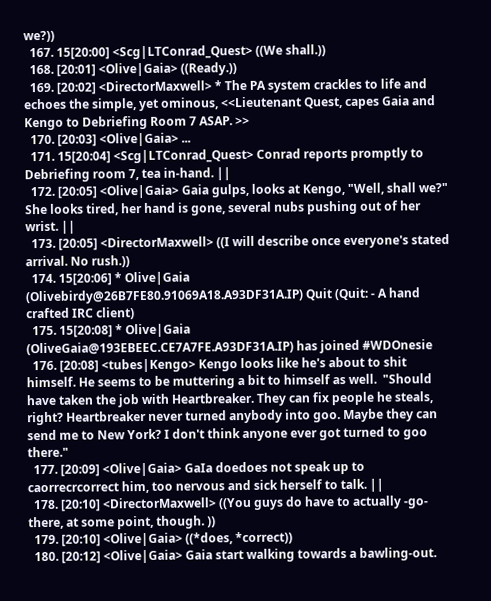we?))
  167. 15[20:00] <Scg|LTConrad_Quest> ((We shall.))
  168. [20:01] <Olive|Gaia> ((Ready.))
  169. [20:02] <DirectorMaxwell> * The PA system crackles to life and echoes the simple, yet ominous, <<Lieutenant Quest, capes Gaia and Kengo to Debriefing Room 7 ASAP. >>
  170. [20:03] <Olive|Gaia> ...
  171. 15[20:04] <Scg|LTConrad_Quest> Conrad reports promptly to Debriefing room 7, tea in-hand. ||
  172. [20:05] <Olive|Gaia> Gaia gulps, looks at Kengo, "Well, shall we?" She looks tired, her hand is gone, several nubs pushing out of her wrist. ||
  173. [20:05] <DirectorMaxwell> ((I will describe once everyone's stated arrival. No rush.))
  174. 15[20:06] * Olive|Gaia (Olivebirdy@26B7FE80.91069A18.A93DF31A.IP) Quit (Quit: - A hand crafted IRC client)
  175. 15[20:08] * Olive|Gaia (OliveGaia@193EBEEC.CE7A7FE.A93DF31A.IP) has joined #WDOnesie
  176. [20:08] <tubes|Kengo> Kengo looks like he's about to shit himself. He seems to be muttering a bit to himself as well.  "Should have taken the job with Heartbreaker. They can fix people he steals, right? Heartbreaker never turned anybody into goo. Maybe they can send me to New York? I don't think anyone ever got turned to goo there."
  177. [20:09] <Olive|Gaia> GaIa doedoes not speak up to caorrecrcorrect him, too nervous and sick herself to talk. ||
  178. [20:10] <DirectorMaxwell> ((You guys do have to actually -go- there, at some point, though. ))
  179. [20:10] <Olive|Gaia> ((*does, *correct))
  180. [20:12] <Olive|Gaia> Gaia start walking towards a bawling-out.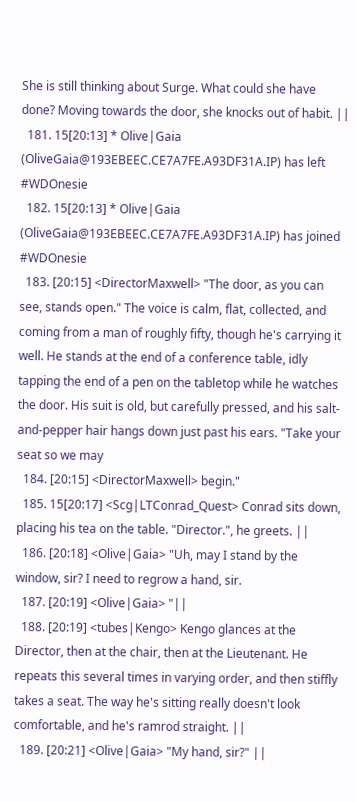She is still thinking about Surge. What could she have done? Moving towards the door, she knocks out of habit. ||
  181. 15[20:13] * Olive|Gaia (OliveGaia@193EBEEC.CE7A7FE.A93DF31A.IP) has left #WDOnesie
  182. 15[20:13] * Olive|Gaia (OliveGaia@193EBEEC.CE7A7FE.A93DF31A.IP) has joined #WDOnesie
  183. [20:15] <DirectorMaxwell> "The door, as you can see, stands open." The voice is calm, flat, collected, and coming from a man of roughly fifty, though he's carrying it well. He stands at the end of a conference table, idly tapping the end of a pen on the tabletop while he watches the door. His suit is old, but carefully pressed, and his salt-and-pepper hair hangs down just past his ears. "Take your seat so we may
  184. [20:15] <DirectorMaxwell> begin."
  185. 15[20:17] <Scg|LTConrad_Quest> Conrad sits down, placing his tea on the table. "Director.", he greets. ||
  186. [20:18] <Olive|Gaia> "Uh, may I stand by the window, sir? I need to regrow a hand, sir.
  187. [20:19] <Olive|Gaia> "||
  188. [20:19] <tubes|Kengo> Kengo glances at the Director, then at the chair, then at the Lieutenant. He repeats this several times in varying order, and then stiffly takes a seat. The way he's sitting really doesn't look comfortable, and he's ramrod straight. ||
  189. [20:21] <Olive|Gaia> "My hand, sir?" ||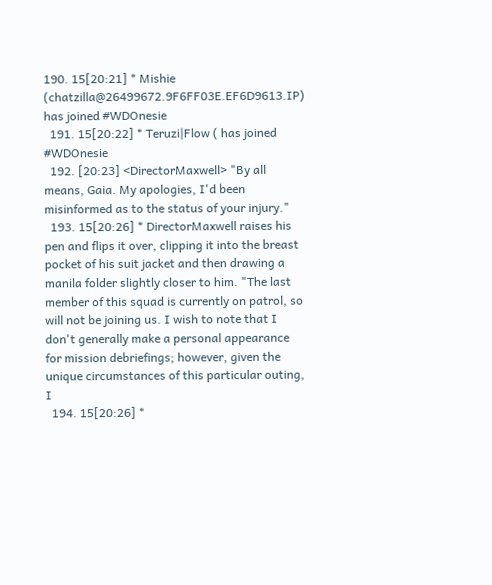190. 15[20:21] * Mishie (chatzilla@26499672.9F6FF03E.EF6D9613.IP) has joined #WDOnesie
  191. 15[20:22] * Teruzi|Flow ( has joined #WDOnesie
  192. [20:23] <DirectorMaxwell> "By all means, Gaia. My apologies, I'd been misinformed as to the status of your injury."
  193. 15[20:26] * DirectorMaxwell raises his pen and flips it over, clipping it into the breast pocket of his suit jacket and then drawing a manila folder slightly closer to him. "The last member of this squad is currently on patrol, so will not be joining us. I wish to note that I don't generally make a personal appearance for mission debriefings; however, given the unique circumstances of this particular outing, I
  194. 15[20:26] *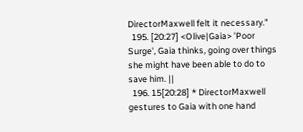DirectorMaxwell felt it necessary."
  195. [20:27] <Olive|Gaia> 'Poor Surge', Gaia thinks, going over things she might have been able to do to save him. ||
  196. 15[20:28] * DirectorMaxwell gestures to Gaia with one hand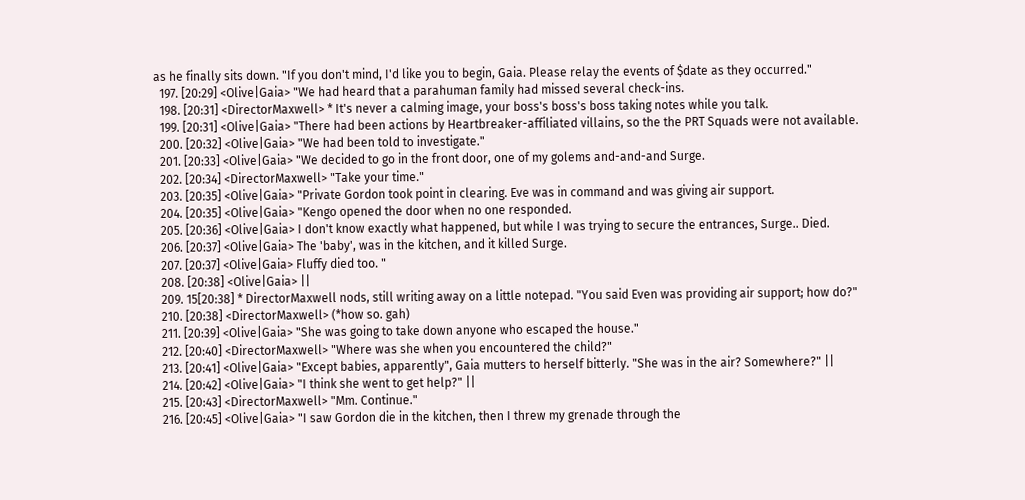as he finally sits down. "If you don't mind, I'd like you to begin, Gaia. Please relay the events of $date as they occurred."
  197. [20:29] <Olive|Gaia> "We had heard that a parahuman family had missed several check-ins.
  198. [20:31] <DirectorMaxwell> * It's never a calming image, your boss's boss's boss taking notes while you talk.
  199. [20:31] <Olive|Gaia> "There had been actions by Heartbreaker-affiliated villains, so the the PRT Squads were not available.
  200. [20:32] <Olive|Gaia> "We had been told to investigate."
  201. [20:33] <Olive|Gaia> "We decided to go in the front door, one of my golems and-and-and Surge.
  202. [20:34] <DirectorMaxwell> "Take your time."
  203. [20:35] <Olive|Gaia> "Private Gordon took point in clearing. Eve was in command and was giving air support.
  204. [20:35] <Olive|Gaia> "Kengo opened the door when no one responded.
  205. [20:36] <Olive|Gaia> I don't know exactly what happened, but while I was trying to secure the entrances, Surge.. Died.
  206. [20:37] <Olive|Gaia> The 'baby', was in the kitchen, and it killed Surge.
  207. [20:37] <Olive|Gaia> Fluffy died too. "
  208. [20:38] <Olive|Gaia> ||
  209. 15[20:38] * DirectorMaxwell nods, still writing away on a little notepad. "You said Even was providing air support; how do?"
  210. [20:38] <DirectorMaxwell> (*how so. gah)
  211. [20:39] <Olive|Gaia> "She was going to take down anyone who escaped the house."
  212. [20:40] <DirectorMaxwell> "Where was she when you encountered the child?"
  213. [20:41] <Olive|Gaia> "Except babies, apparently", Gaia mutters to herself bitterly. "She was in the air? Somewhere?" ||
  214. [20:42] <Olive|Gaia> "I think she went to get help?" ||
  215. [20:43] <DirectorMaxwell> "Mm. Continue."
  216. [20:45] <Olive|Gaia> "I saw Gordon die in the kitchen, then I threw my grenade through the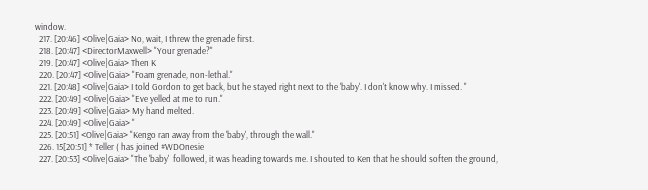window.
  217. [20:46] <Olive|Gaia> No, wait, I threw the grenade first.
  218. [20:47] <DirectorMaxwell> "Your grenade?"
  219. [20:47] <Olive|Gaia> Then K
  220. [20:47] <Olive|Gaia> "Foam grenade, non-lethal."
  221. [20:48] <Olive|Gaia> I told Gordon to get back, but he stayed right next to the 'baby'. I don't know why. I missed. "
  222. [20:49] <Olive|Gaia> "Eve yelled at me to run."
  223. [20:49] <Olive|Gaia> My hand melted.
  224. [20:49] <Olive|Gaia> "
  225. [20:51] <Olive|Gaia> "Kengo ran away from the 'baby', through the wall."
  226. 15[20:51] * Teller ( has joined #WDOnesie
  227. [20:53] <Olive|Gaia> "The 'baby'  followed, it was heading towards me. I shouted to Ken that he should soften the ground,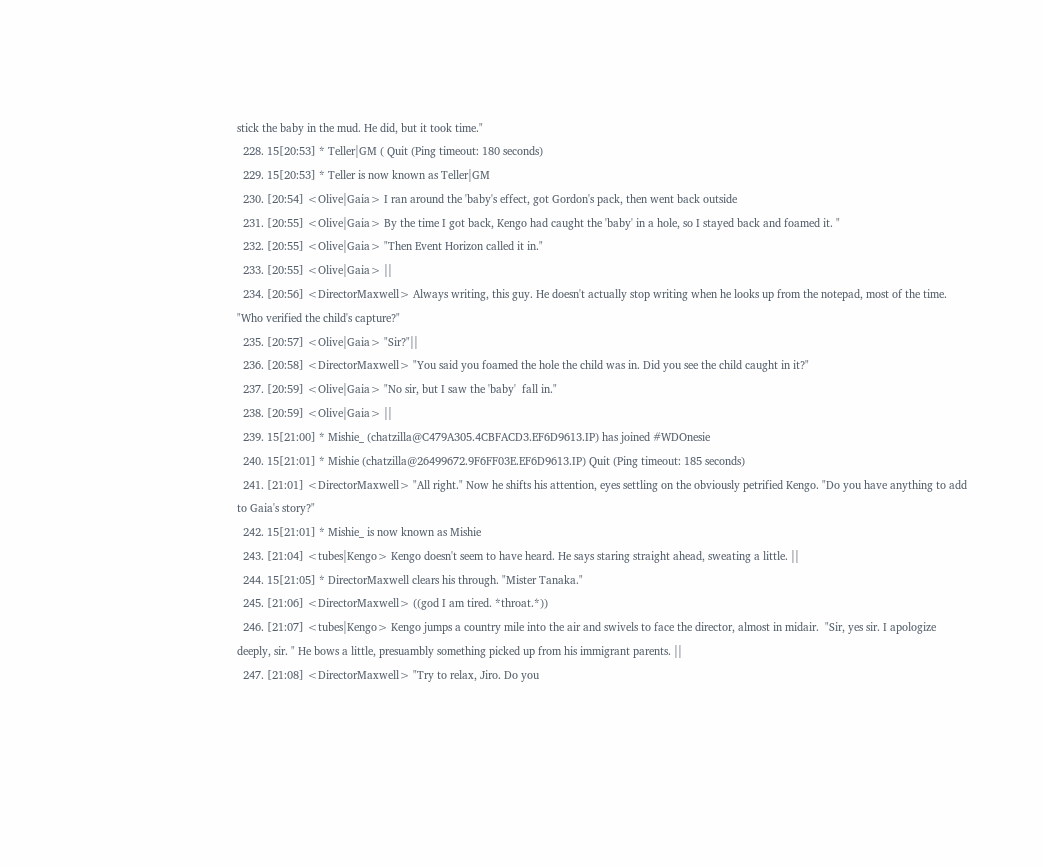stick the baby in the mud. He did, but it took time."
  228. 15[20:53] * Teller|GM ( Quit (Ping timeout: 180 seconds)
  229. 15[20:53] * Teller is now known as Teller|GM
  230. [20:54] <Olive|Gaia> I ran around the 'baby's effect, got Gordon's pack, then went back outside
  231. [20:55] <Olive|Gaia> By the time I got back, Kengo had caught the 'baby' in a hole, so I stayed back and foamed it. "
  232. [20:55] <Olive|Gaia> "Then Event Horizon called it in."
  233. [20:55] <Olive|Gaia> ||
  234. [20:56] <DirectorMaxwell> Always writing, this guy. He doesn't actually stop writing when he looks up from the notepad, most of the time. "Who verified the child's capture?"
  235. [20:57] <Olive|Gaia> "Sir?"||
  236. [20:58] <DirectorMaxwell> "You said you foamed the hole the child was in. Did you see the child caught in it?"
  237. [20:59] <Olive|Gaia> "No sir, but I saw the 'baby'  fall in."
  238. [20:59] <Olive|Gaia> ||
  239. 15[21:00] * Mishie_ (chatzilla@C479A305.4CBFACD3.EF6D9613.IP) has joined #WDOnesie
  240. 15[21:01] * Mishie (chatzilla@26499672.9F6FF03E.EF6D9613.IP) Quit (Ping timeout: 185 seconds)
  241. [21:01] <DirectorMaxwell> "All right." Now he shifts his attention, eyes settling on the obviously petrified Kengo. "Do you have anything to add to Gaia's story?"
  242. 15[21:01] * Mishie_ is now known as Mishie
  243. [21:04] <tubes|Kengo> Kengo doesn't seem to have heard. He says staring straight ahead, sweating a little. ||
  244. 15[21:05] * DirectorMaxwell clears his through. "Mister Tanaka."
  245. [21:06] <DirectorMaxwell> ((god I am tired. *throat.*))
  246. [21:07] <tubes|Kengo> Kengo jumps a country mile into the air and swivels to face the director, almost in midair.  "Sir, yes sir. I apologize deeply, sir. " He bows a little, presuambly something picked up from his immigrant parents. ||
  247. [21:08] <DirectorMaxwell> "Try to relax, Jiro. Do you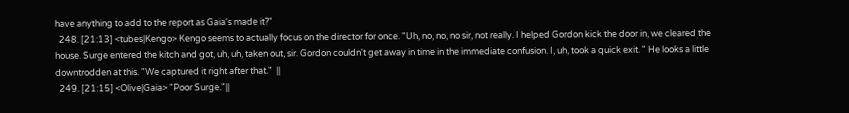have anything to add to the report as Gaia's made it?"
  248. [21:13] <tubes|Kengo> Kengo seems to actually focus on the director for once. "Uh, no, no, no sir, not really. I helped Gordon kick the door in, we cleared the house. Surge entered the kitch and got, uh, uh, taken out, sir. Gordon couldn't get away in time in the immediate confusion. I, uh, took a quick exit. " He looks a little downtrodden at this. "We captured it right after that."  ||
  249. [21:15] <Olive|Gaia> "Poor Surge."||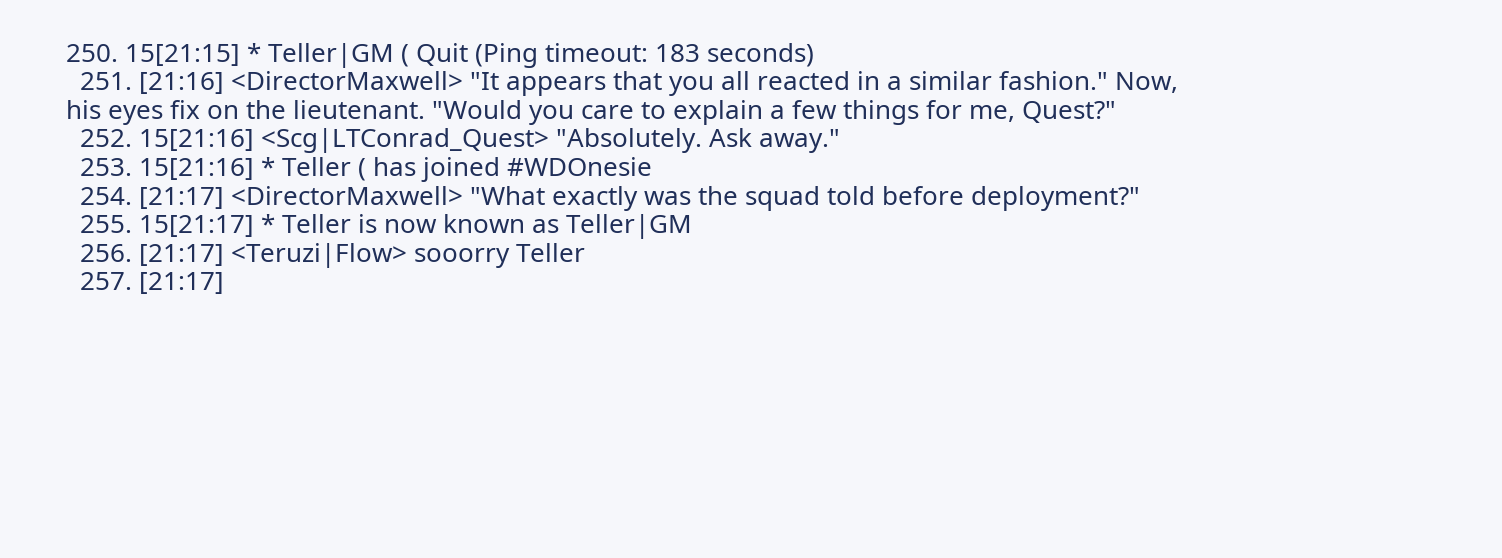250. 15[21:15] * Teller|GM ( Quit (Ping timeout: 183 seconds)
  251. [21:16] <DirectorMaxwell> "It appears that you all reacted in a similar fashion." Now, his eyes fix on the lieutenant. "Would you care to explain a few things for me, Quest?"
  252. 15[21:16] <Scg|LTConrad_Quest> "Absolutely. Ask away."
  253. 15[21:16] * Teller ( has joined #WDOnesie
  254. [21:17] <DirectorMaxwell> "What exactly was the squad told before deployment?"
  255. 15[21:17] * Teller is now known as Teller|GM
  256. [21:17] <Teruzi|Flow> sooorry Teller
  257. [21:17]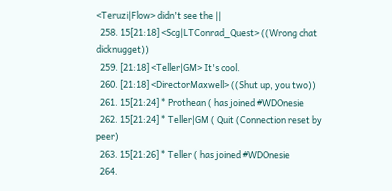<Teruzi|Flow> didn't see the ||
  258. 15[21:18] <Scg|LTConrad_Quest> ((Wrong chat dicknugget))
  259. [21:18] <Teller|GM> It's cool.
  260. [21:18] <DirectorMaxwell> ((Shut up, you two))
  261. 15[21:24] * Prothean ( has joined #WDOnesie
  262. 15[21:24] * Teller|GM ( Quit (Connection reset by peer)
  263. 15[21:26] * Teller ( has joined #WDOnesie
  264.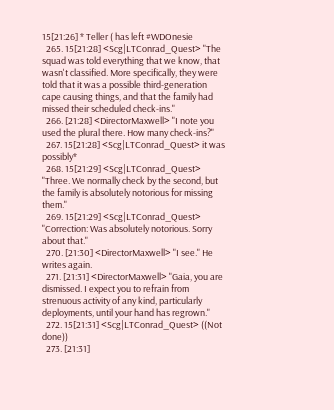15[21:26] * Teller ( has left #WDOnesie
  265. 15[21:28] <Scg|LTConrad_Quest> "The squad was told everything that we know, that wasn't classified. More specifically, they were told that it was a possible third-generation cape causing things, and that the family had missed their scheduled check-ins."
  266. [21:28] <DirectorMaxwell> "I note you used the plural there. How many check-ins?"
  267. 15[21:28] <Scg|LTConrad_Quest> it was possibly*
  268. 15[21:29] <Scg|LTConrad_Quest> "Three. We normally check by the second, but the family is absolutely notorious for missing them."
  269. 15[21:29] <Scg|LTConrad_Quest> "Correction: Was absolutely notorious. Sorry about that."
  270. [21:30] <DirectorMaxwell> "I see." He writes again.
  271. [21:31] <DirectorMaxwell> "Gaia, you are dismissed. I expect you to refrain from strenuous activity of any kind, particularly deployments, until your hand has regrown."
  272. 15[21:31] <Scg|LTConrad_Quest> ((Not done))
  273. [21:31]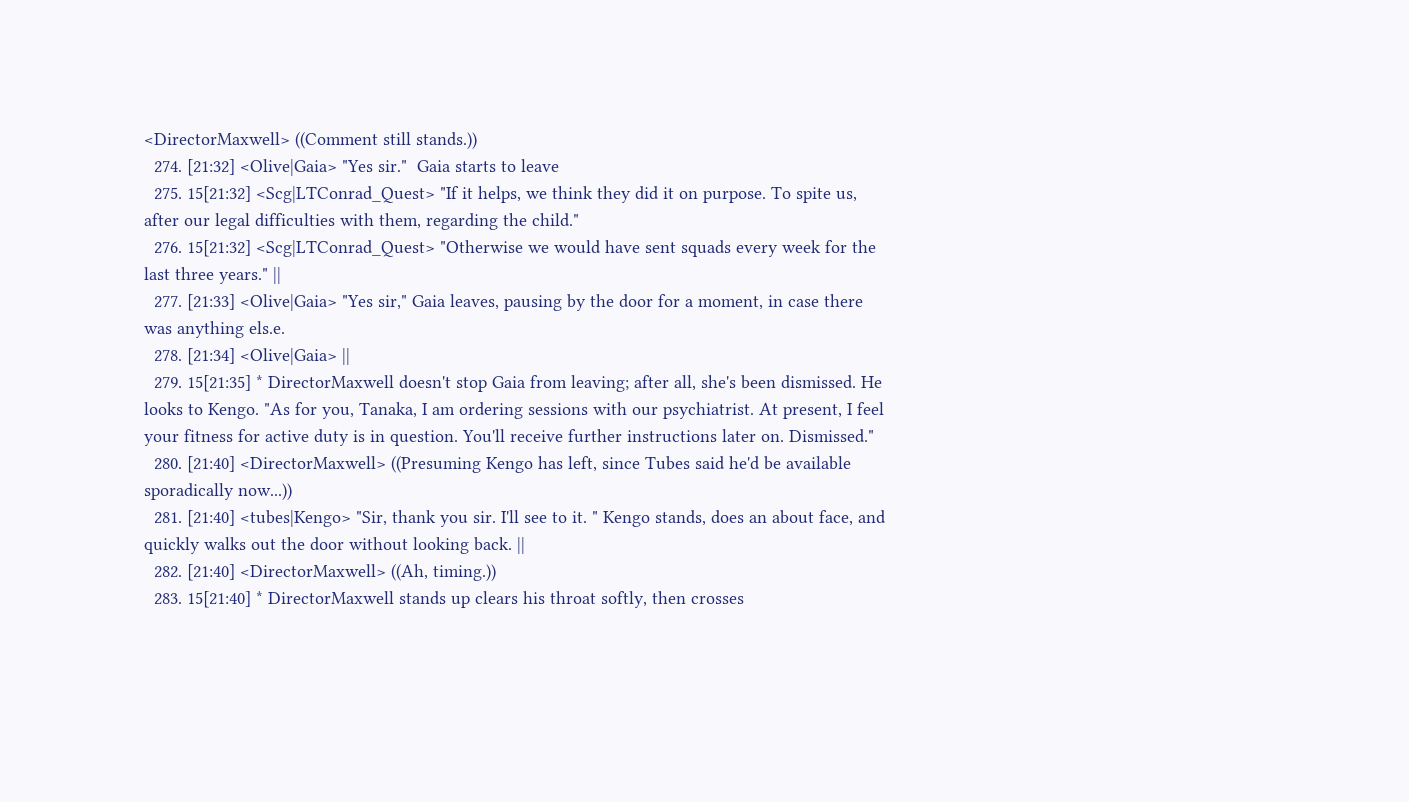<DirectorMaxwell> ((Comment still stands.))
  274. [21:32] <Olive|Gaia> "Yes sir."  Gaia starts to leave
  275. 15[21:32] <Scg|LTConrad_Quest> "If it helps, we think they did it on purpose. To spite us, after our legal difficulties with them, regarding the child."
  276. 15[21:32] <Scg|LTConrad_Quest> "Otherwise we would have sent squads every week for the last three years." ||
  277. [21:33] <Olive|Gaia> "Yes sir," Gaia leaves, pausing by the door for a moment, in case there was anything els.e.
  278. [21:34] <Olive|Gaia> ||
  279. 15[21:35] * DirectorMaxwell doesn't stop Gaia from leaving; after all, she's been dismissed. He looks to Kengo. "As for you, Tanaka, I am ordering sessions with our psychiatrist. At present, I feel your fitness for active duty is in question. You'll receive further instructions later on. Dismissed."
  280. [21:40] <DirectorMaxwell> ((Presuming Kengo has left, since Tubes said he'd be available sporadically now...))
  281. [21:40] <tubes|Kengo> "Sir, thank you sir. I'll see to it. " Kengo stands, does an about face, and quickly walks out the door without looking back. ||
  282. [21:40] <DirectorMaxwell> ((Ah, timing.))
  283. 15[21:40] * DirectorMaxwell stands up clears his throat softly, then crosses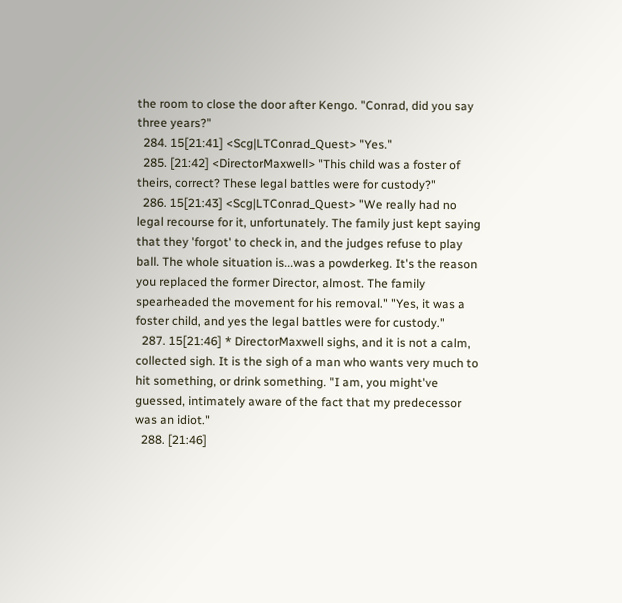the room to close the door after Kengo. "Conrad, did you say three years?"
  284. 15[21:41] <Scg|LTConrad_Quest> "Yes."
  285. [21:42] <DirectorMaxwell> "This child was a foster of theirs, correct? These legal battles were for custody?"
  286. 15[21:43] <Scg|LTConrad_Quest> "We really had no legal recourse for it, unfortunately. The family just kept saying that they 'forgot' to check in, and the judges refuse to play ball. The whole situation is...was a powderkeg. It's the reason you replaced the former Director, almost. The family spearheaded the movement for his removal." "Yes, it was a foster child, and yes the legal battles were for custody."
  287. 15[21:46] * DirectorMaxwell sighs, and it is not a calm, collected sigh. It is the sigh of a man who wants very much to hit something, or drink something. "I am, you might've guessed, intimately aware of the fact that my predecessor was an idiot."
  288. [21:46]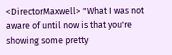<DirectorMaxwell> "What I was not aware of until now is that you're showing some pretty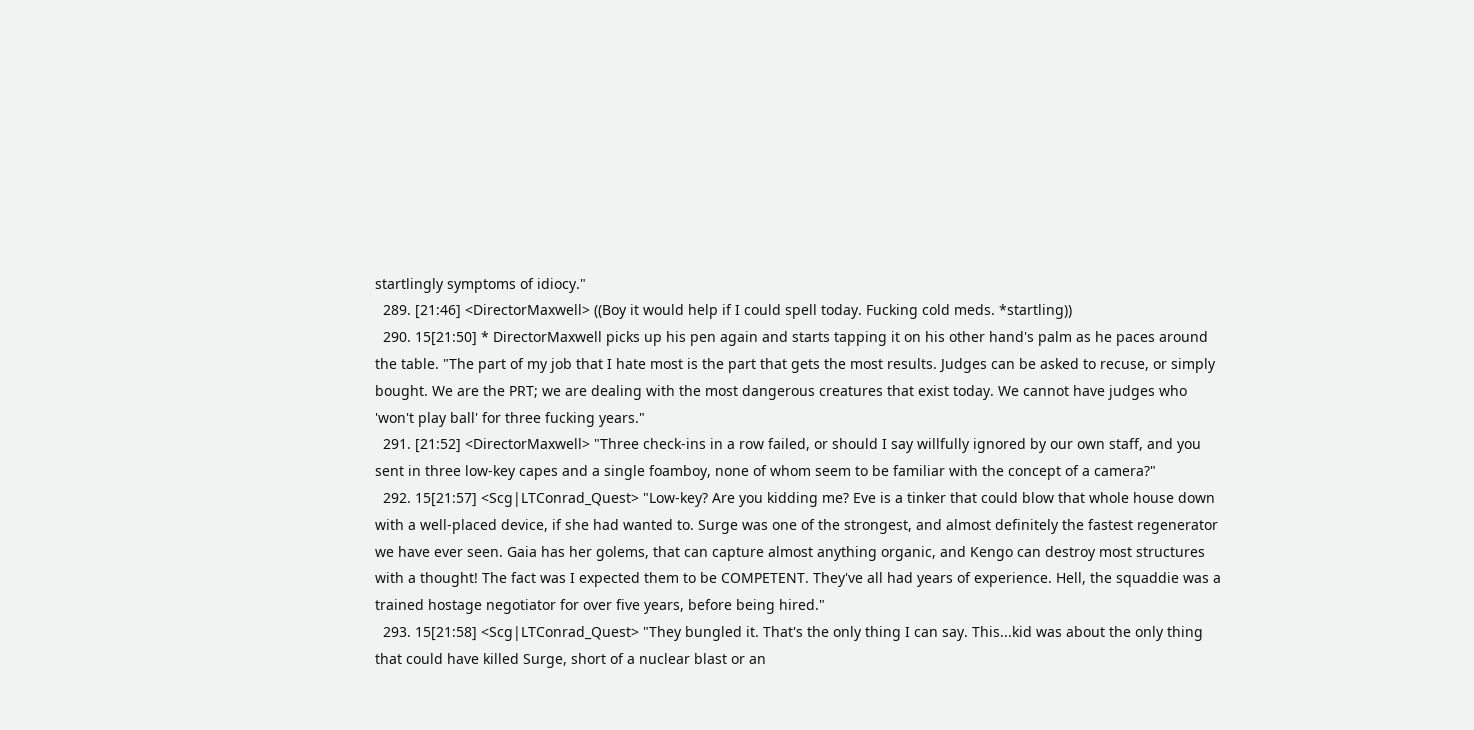startlingly symptoms of idiocy."
  289. [21:46] <DirectorMaxwell> ((Boy it would help if I could spell today. Fucking cold meds. *startling))
  290. 15[21:50] * DirectorMaxwell picks up his pen again and starts tapping it on his other hand's palm as he paces around the table. "The part of my job that I hate most is the part that gets the most results. Judges can be asked to recuse, or simply bought. We are the PRT; we are dealing with the most dangerous creatures that exist today. We cannot have judges who 'won't play ball' for three fucking years."
  291. [21:52] <DirectorMaxwell> "Three check-ins in a row failed, or should I say willfully ignored by our own staff, and you sent in three low-key capes and a single foamboy, none of whom seem to be familiar with the concept of a camera?"
  292. 15[21:57] <Scg|LTConrad_Quest> "Low-key? Are you kidding me? Eve is a tinker that could blow that whole house down with a well-placed device, if she had wanted to. Surge was one of the strongest, and almost definitely the fastest regenerator we have ever seen. Gaia has her golems, that can capture almost anything organic, and Kengo can destroy most structures with a thought! The fact was I expected them to be COMPETENT. They've all had years of experience. Hell, the squaddie was a trained hostage negotiator for over five years, before being hired."
  293. 15[21:58] <Scg|LTConrad_Quest> "They bungled it. That's the only thing I can say. This...kid was about the only thing that could have killed Surge, short of a nuclear blast or an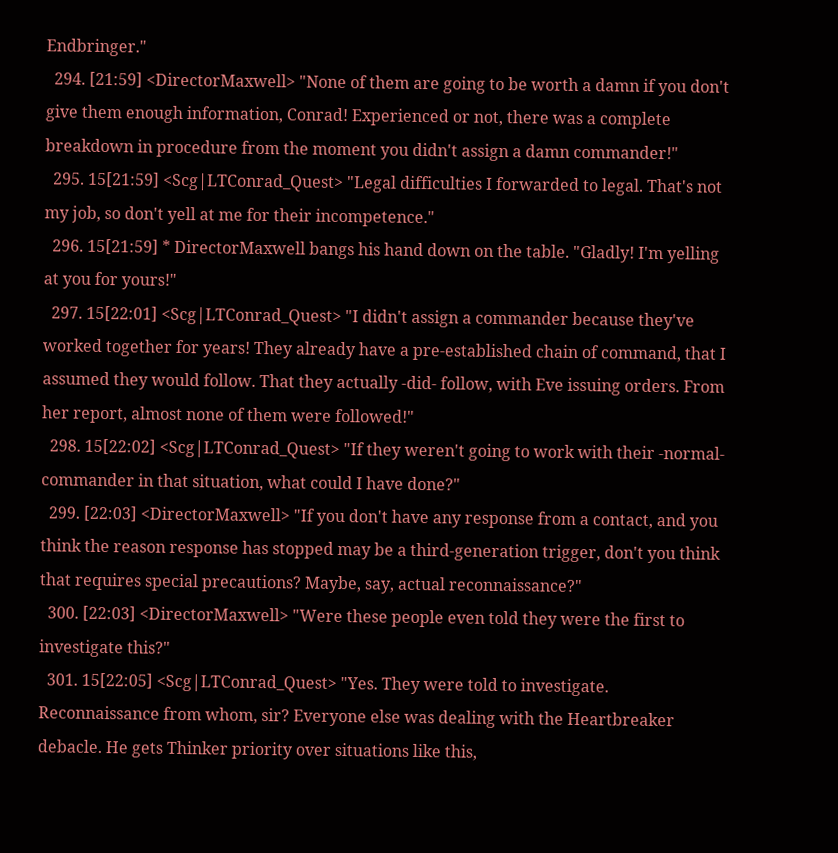Endbringer."
  294. [21:59] <DirectorMaxwell> "None of them are going to be worth a damn if you don't give them enough information, Conrad! Experienced or not, there was a complete breakdown in procedure from the moment you didn't assign a damn commander!"
  295. 15[21:59] <Scg|LTConrad_Quest> "Legal difficulties I forwarded to legal. That's not my job, so don't yell at me for their incompetence."
  296. 15[21:59] * DirectorMaxwell bangs his hand down on the table. "Gladly! I'm yelling at you for yours!"
  297. 15[22:01] <Scg|LTConrad_Quest> "I didn't assign a commander because they've worked together for years! They already have a pre-established chain of command, that I assumed they would follow. That they actually -did- follow, with Eve issuing orders. From her report, almost none of them were followed!"
  298. 15[22:02] <Scg|LTConrad_Quest> "If they weren't going to work with their -normal- commander in that situation, what could I have done?"
  299. [22:03] <DirectorMaxwell> "If you don't have any response from a contact, and you think the reason response has stopped may be a third-generation trigger, don't you think that requires special precautions? Maybe, say, actual reconnaissance?"
  300. [22:03] <DirectorMaxwell> "Were these people even told they were the first to investigate this?"
  301. 15[22:05] <Scg|LTConrad_Quest> "Yes. They were told to investigate. Reconnaissance from whom, sir? Everyone else was dealing with the Heartbreaker debacle. He gets Thinker priority over situations like this,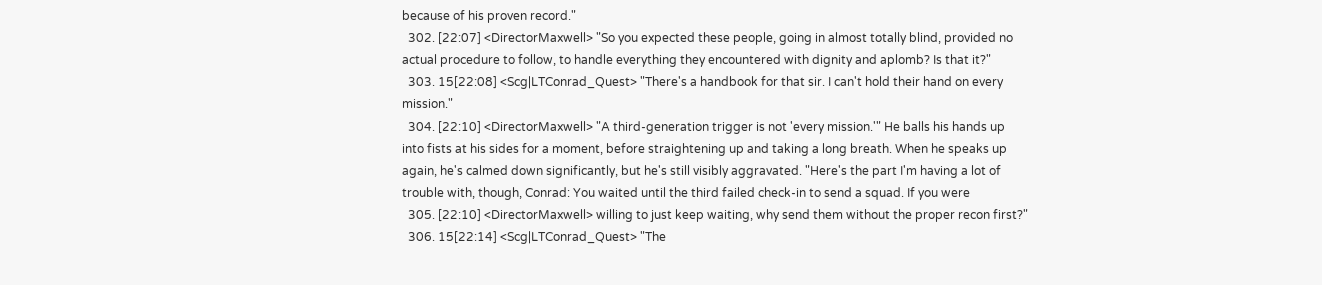because of his proven record."
  302. [22:07] <DirectorMaxwell> "So you expected these people, going in almost totally blind, provided no actual procedure to follow, to handle everything they encountered with dignity and aplomb? Is that it?"
  303. 15[22:08] <Scg|LTConrad_Quest> "There's a handbook for that sir. I can't hold their hand on every mission."
  304. [22:10] <DirectorMaxwell> "A third-generation trigger is not 'every mission.'" He balls his hands up into fists at his sides for a moment, before straightening up and taking a long breath. When he speaks up again, he's calmed down significantly, but he's still visibly aggravated. "Here's the part I'm having a lot of trouble with, though, Conrad: You waited until the third failed check-in to send a squad. If you were
  305. [22:10] <DirectorMaxwell> willing to just keep waiting, why send them without the proper recon first?"
  306. 15[22:14] <Scg|LTConrad_Quest> "The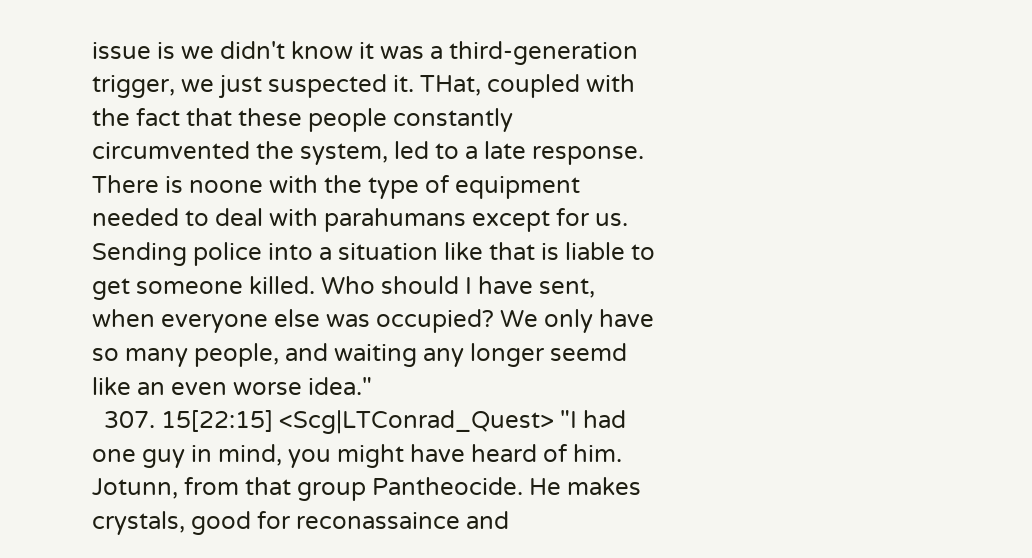issue is we didn't know it was a third-generation trigger, we just suspected it. THat, coupled with the fact that these people constantly circumvented the system, led to a late response. There is noone with the type of equipment needed to deal with parahumans except for us. Sending police into a situation like that is liable to get someone killed. Who should I have sent, when everyone else was occupied? We only have so many people, and waiting any longer seemd like an even worse idea."
  307. 15[22:15] <Scg|LTConrad_Quest> "I had one guy in mind, you might have heard of him. Jotunn, from that group Pantheocide. He makes crystals, good for reconassaince and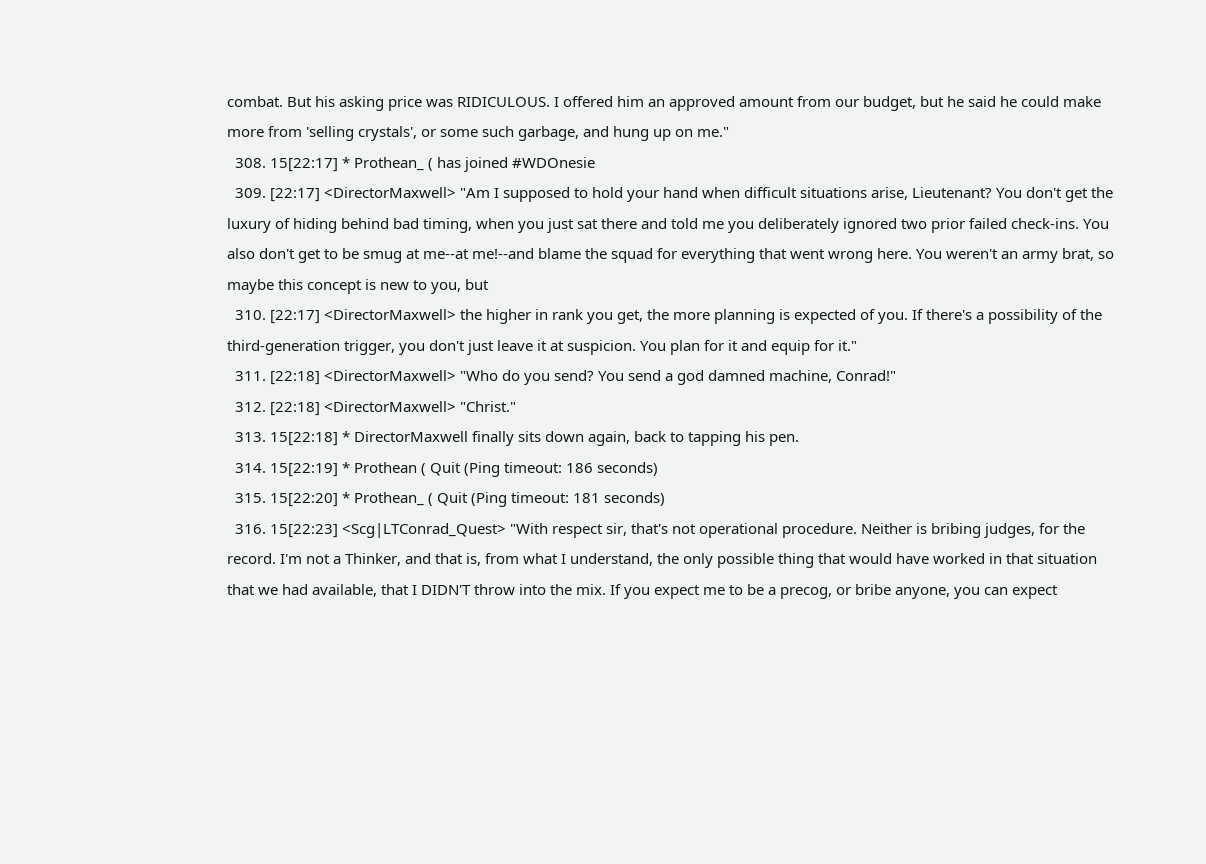combat. But his asking price was RIDICULOUS. I offered him an approved amount from our budget, but he said he could make more from 'selling crystals', or some such garbage, and hung up on me."
  308. 15[22:17] * Prothean_ ( has joined #WDOnesie
  309. [22:17] <DirectorMaxwell> "Am I supposed to hold your hand when difficult situations arise, Lieutenant? You don't get the luxury of hiding behind bad timing, when you just sat there and told me you deliberately ignored two prior failed check-ins. You also don't get to be smug at me--at me!--and blame the squad for everything that went wrong here. You weren't an army brat, so maybe this concept is new to you, but
  310. [22:17] <DirectorMaxwell> the higher in rank you get, the more planning is expected of you. If there's a possibility of the third-generation trigger, you don't just leave it at suspicion. You plan for it and equip for it."
  311. [22:18] <DirectorMaxwell> "Who do you send? You send a god damned machine, Conrad!"
  312. [22:18] <DirectorMaxwell> "Christ."
  313. 15[22:18] * DirectorMaxwell finally sits down again, back to tapping his pen.
  314. 15[22:19] * Prothean ( Quit (Ping timeout: 186 seconds)
  315. 15[22:20] * Prothean_ ( Quit (Ping timeout: 181 seconds)
  316. 15[22:23] <Scg|LTConrad_Quest> "With respect sir, that's not operational procedure. Neither is bribing judges, for the record. I'm not a Thinker, and that is, from what I understand, the only possible thing that would have worked in that situation that we had available, that I DIDN'T throw into the mix. If you expect me to be a precog, or bribe anyone, you can expect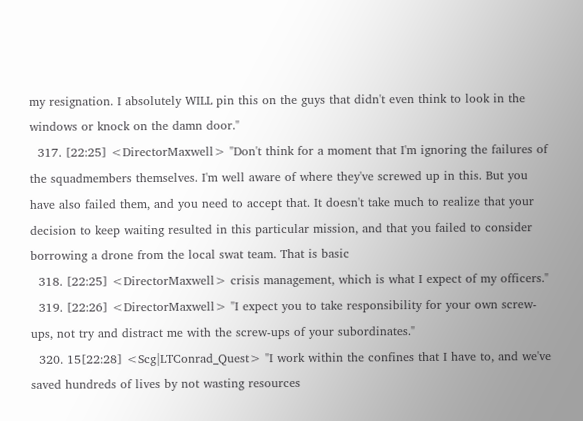my resignation. I absolutely WILL pin this on the guys that didn't even think to look in the windows or knock on the damn door."
  317. [22:25] <DirectorMaxwell> "Don't think for a moment that I'm ignoring the failures of the squadmembers themselves. I'm well aware of where they've screwed up in this. But you have also failed them, and you need to accept that. It doesn't take much to realize that your decision to keep waiting resulted in this particular mission, and that you failed to consider borrowing a drone from the local swat team. That is basic
  318. [22:25] <DirectorMaxwell> crisis management, which is what I expect of my officers."
  319. [22:26] <DirectorMaxwell> "I expect you to take responsibility for your own screw-ups, not try and distract me with the screw-ups of your subordinates."
  320. 15[22:28] <Scg|LTConrad_Quest> "I work within the confines that I have to, and we've saved hundreds of lives by not wasting resources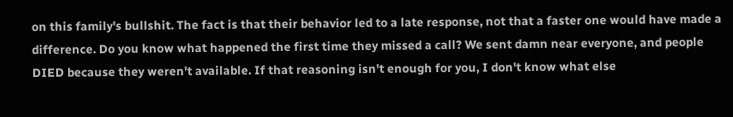on this family's bullshit. The fact is that their behavior led to a late response, not that a faster one would have made a difference. Do you know what happened the first time they missed a call? We sent damn near everyone, and people DIED because they weren't available. If that reasoning isn't enough for you, I don't know what else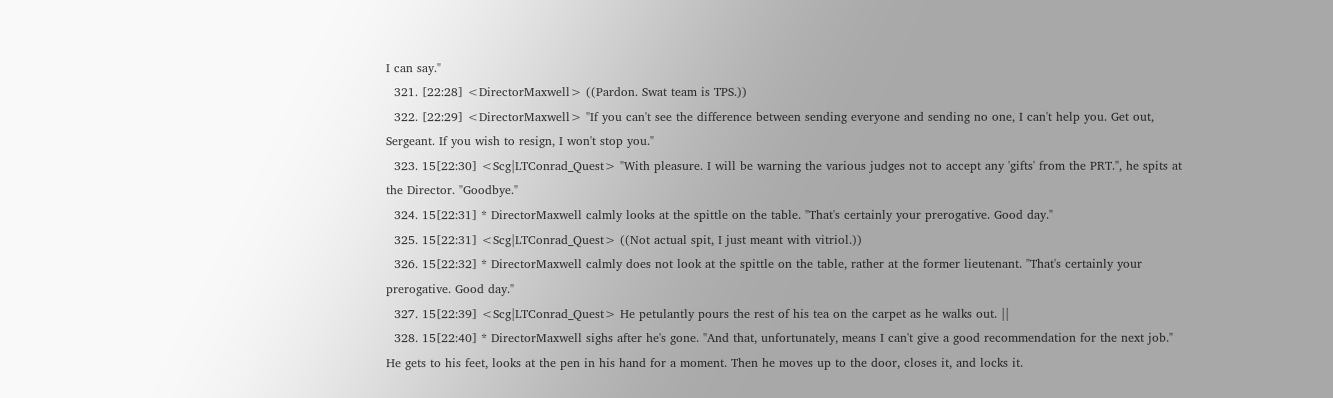I can say."
  321. [22:28] <DirectorMaxwell> ((Pardon. Swat team is TPS.))
  322. [22:29] <DirectorMaxwell> "If you can't see the difference between sending everyone and sending no one, I can't help you. Get out, Sergeant. If you wish to resign, I won't stop you."
  323. 15[22:30] <Scg|LTConrad_Quest> "With pleasure. I will be warning the various judges not to accept any 'gifts' from the PRT.", he spits at the Director. "Goodbye."
  324. 15[22:31] * DirectorMaxwell calmly looks at the spittle on the table. "That's certainly your prerogative. Good day."
  325. 15[22:31] <Scg|LTConrad_Quest> ((Not actual spit, I just meant with vitriol.))
  326. 15[22:32] * DirectorMaxwell calmly does not look at the spittle on the table, rather at the former lieutenant. "That's certainly your prerogative. Good day."
  327. 15[22:39] <Scg|LTConrad_Quest> He petulantly pours the rest of his tea on the carpet as he walks out. ||
  328. 15[22:40] * DirectorMaxwell sighs after he's gone. "And that, unfortunately, means I can't give a good recommendation for the next job." He gets to his feet, looks at the pen in his hand for a moment. Then he moves up to the door, closes it, and locks it.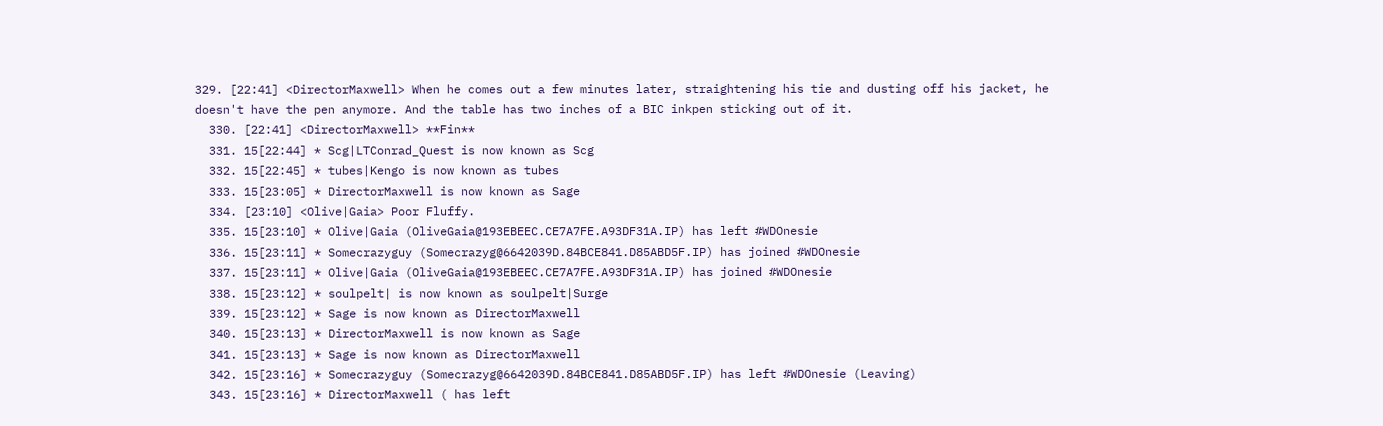329. [22:41] <DirectorMaxwell> When he comes out a few minutes later, straightening his tie and dusting off his jacket, he doesn't have the pen anymore. And the table has two inches of a BIC inkpen sticking out of it.
  330. [22:41] <DirectorMaxwell> **Fin**
  331. 15[22:44] * Scg|LTConrad_Quest is now known as Scg
  332. 15[22:45] * tubes|Kengo is now known as tubes
  333. 15[23:05] * DirectorMaxwell is now known as Sage
  334. [23:10] <Olive|Gaia> Poor Fluffy.
  335. 15[23:10] * Olive|Gaia (OliveGaia@193EBEEC.CE7A7FE.A93DF31A.IP) has left #WDOnesie
  336. 15[23:11] * Somecrazyguy (Somecrazyg@6642039D.84BCE841.D85ABD5F.IP) has joined #WDOnesie
  337. 15[23:11] * Olive|Gaia (OliveGaia@193EBEEC.CE7A7FE.A93DF31A.IP) has joined #WDOnesie
  338. 15[23:12] * soulpelt| is now known as soulpelt|Surge
  339. 15[23:12] * Sage is now known as DirectorMaxwell
  340. 15[23:13] * DirectorMaxwell is now known as Sage
  341. 15[23:13] * Sage is now known as DirectorMaxwell
  342. 15[23:16] * Somecrazyguy (Somecrazyg@6642039D.84BCE841.D85ABD5F.IP) has left #WDOnesie (Leaving)
  343. 15[23:16] * DirectorMaxwell ( has left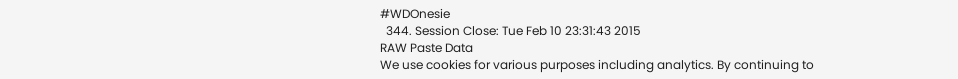#WDOnesie
  344. Session Close: Tue Feb 10 23:31:43 2015
RAW Paste Data
We use cookies for various purposes including analytics. By continuing to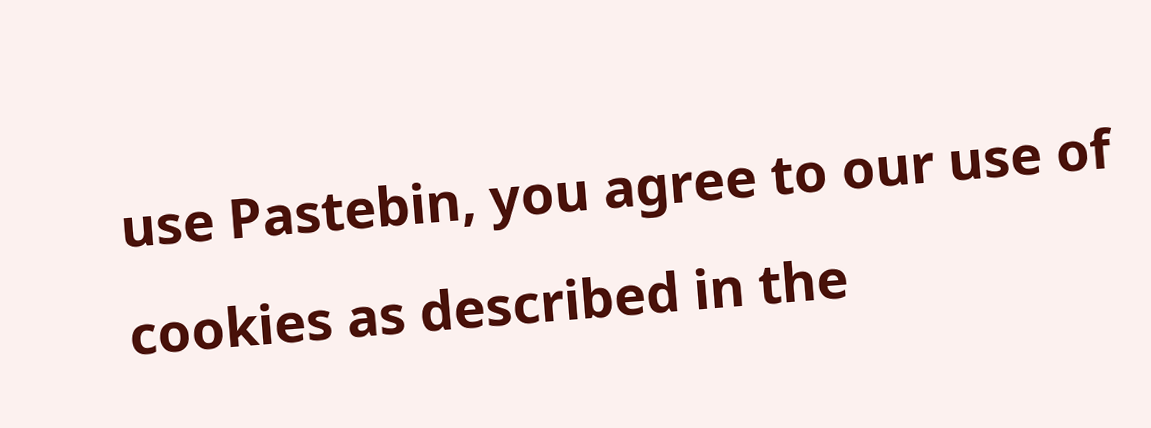use Pastebin, you agree to our use of cookies as described in the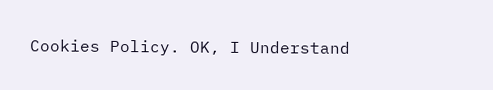Cookies Policy. OK, I Understand